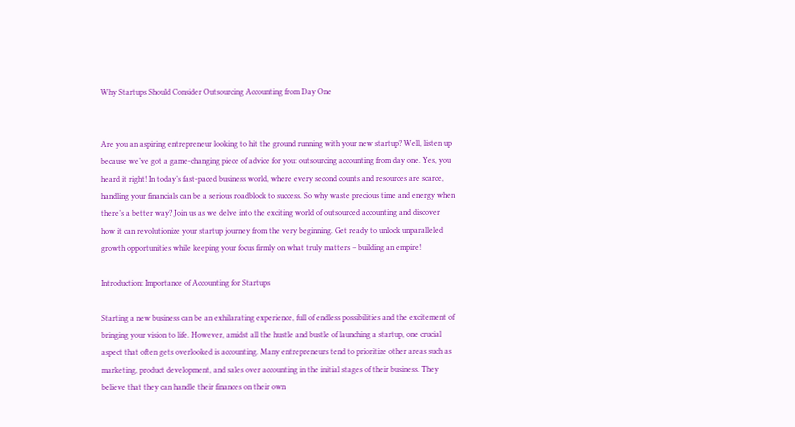Why Startups Should Consider Outsourcing Accounting from Day One


Are you an aspiring entrepreneur looking to hit the ground running with your new startup? Well, listen up because we’ve got a game-changing piece of advice for you: outsourcing accounting from day one. Yes, you heard it right! In today’s fast-paced business world, where every second counts and resources are scarce, handling your financials can be a serious roadblock to success. So why waste precious time and energy when there’s a better way? Join us as we delve into the exciting world of outsourced accounting and discover how it can revolutionize your startup journey from the very beginning. Get ready to unlock unparalleled growth opportunities while keeping your focus firmly on what truly matters – building an empire!

Introduction: Importance of Accounting for Startups

Starting a new business can be an exhilarating experience, full of endless possibilities and the excitement of bringing your vision to life. However, amidst all the hustle and bustle of launching a startup, one crucial aspect that often gets overlooked is accounting. Many entrepreneurs tend to prioritize other areas such as marketing, product development, and sales over accounting in the initial stages of their business. They believe that they can handle their finances on their own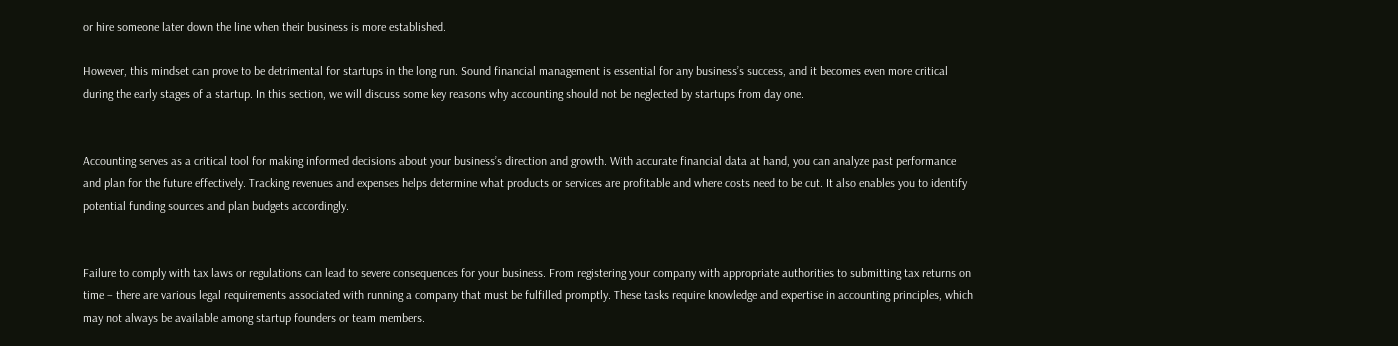or hire someone later down the line when their business is more established.

However, this mindset can prove to be detrimental for startups in the long run. Sound financial management is essential for any business’s success, and it becomes even more critical during the early stages of a startup. In this section, we will discuss some key reasons why accounting should not be neglected by startups from day one.


Accounting serves as a critical tool for making informed decisions about your business’s direction and growth. With accurate financial data at hand, you can analyze past performance and plan for the future effectively. Tracking revenues and expenses helps determine what products or services are profitable and where costs need to be cut. It also enables you to identify potential funding sources and plan budgets accordingly.


Failure to comply with tax laws or regulations can lead to severe consequences for your business. From registering your company with appropriate authorities to submitting tax returns on time – there are various legal requirements associated with running a company that must be fulfilled promptly. These tasks require knowledge and expertise in accounting principles, which may not always be available among startup founders or team members.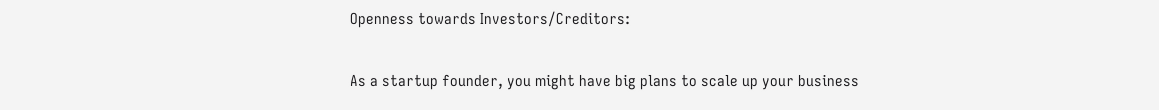Openness towards Investors/Creditors:

As a startup founder, you might have big plans to scale up your business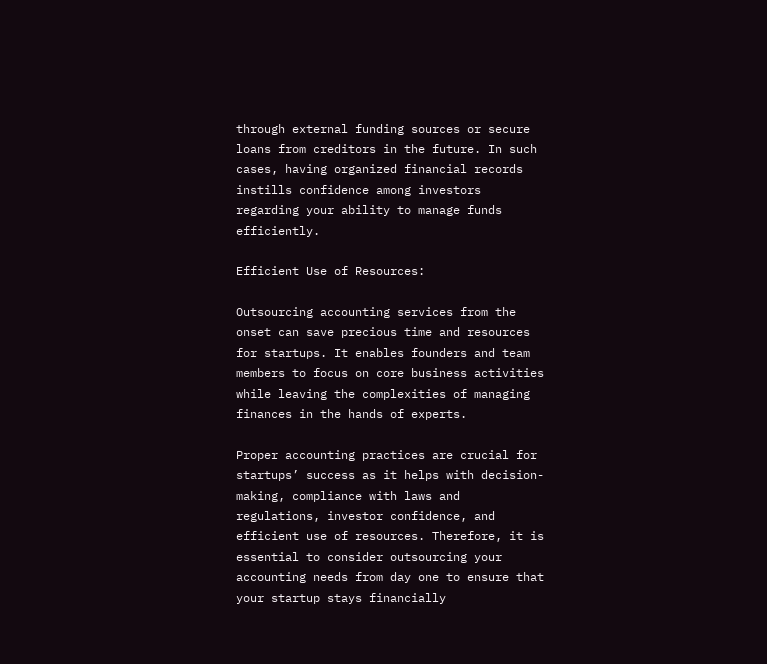through external funding sources or secure loans from creditors in the future. In such cases, having organized financial records instills confidence among investors regarding your ability to manage funds efficiently.

Efficient Use of Resources:

Outsourcing accounting services from the onset can save precious time and resources for startups. It enables founders and team members to focus on core business activities while leaving the complexities of managing finances in the hands of experts.

Proper accounting practices are crucial for startups’ success as it helps with decision-making, compliance with laws and regulations, investor confidence, and efficient use of resources. Therefore, it is essential to consider outsourcing your accounting needs from day one to ensure that your startup stays financially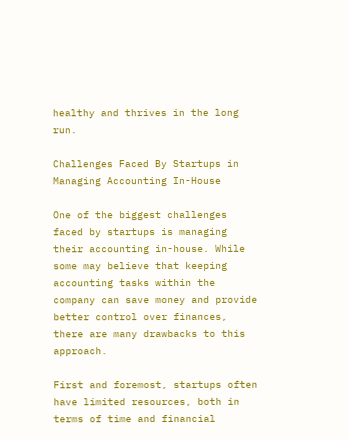healthy and thrives in the long run.

Challenges Faced By Startups in Managing Accounting In-House

One of the biggest challenges faced by startups is managing their accounting in-house. While some may believe that keeping accounting tasks within the company can save money and provide better control over finances, there are many drawbacks to this approach.

First and foremost, startups often have limited resources, both in terms of time and financial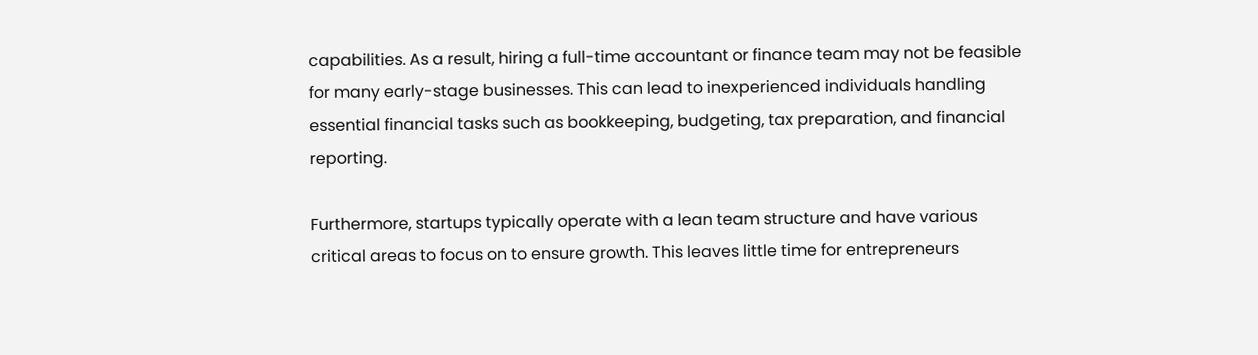capabilities. As a result, hiring a full-time accountant or finance team may not be feasible for many early-stage businesses. This can lead to inexperienced individuals handling essential financial tasks such as bookkeeping, budgeting, tax preparation, and financial reporting.

Furthermore, startups typically operate with a lean team structure and have various critical areas to focus on to ensure growth. This leaves little time for entrepreneurs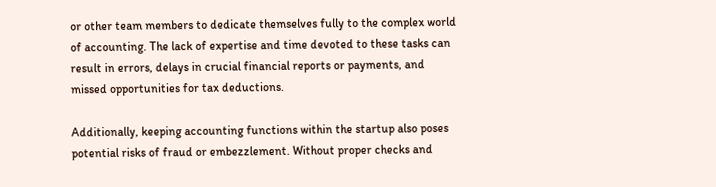or other team members to dedicate themselves fully to the complex world of accounting. The lack of expertise and time devoted to these tasks can result in errors, delays in crucial financial reports or payments, and missed opportunities for tax deductions.

Additionally, keeping accounting functions within the startup also poses potential risks of fraud or embezzlement. Without proper checks and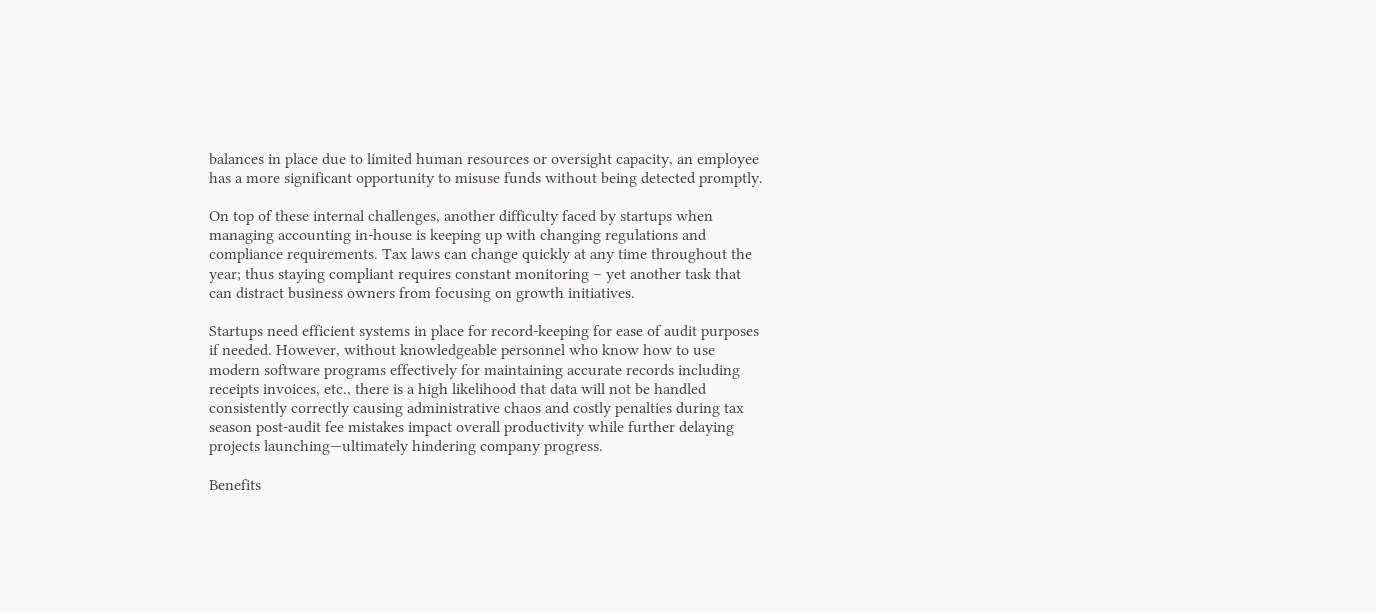balances in place due to limited human resources or oversight capacity, an employee has a more significant opportunity to misuse funds without being detected promptly.

On top of these internal challenges, another difficulty faced by startups when managing accounting in-house is keeping up with changing regulations and compliance requirements. Tax laws can change quickly at any time throughout the year; thus staying compliant requires constant monitoring – yet another task that can distract business owners from focusing on growth initiatives.

Startups need efficient systems in place for record-keeping for ease of audit purposes if needed. However, without knowledgeable personnel who know how to use modern software programs effectively for maintaining accurate records including receipts invoices, etc., there is a high likelihood that data will not be handled consistently correctly causing administrative chaos and costly penalties during tax season post-audit fee mistakes impact overall productivity while further delaying projects launching—ultimately hindering company progress.

Benefits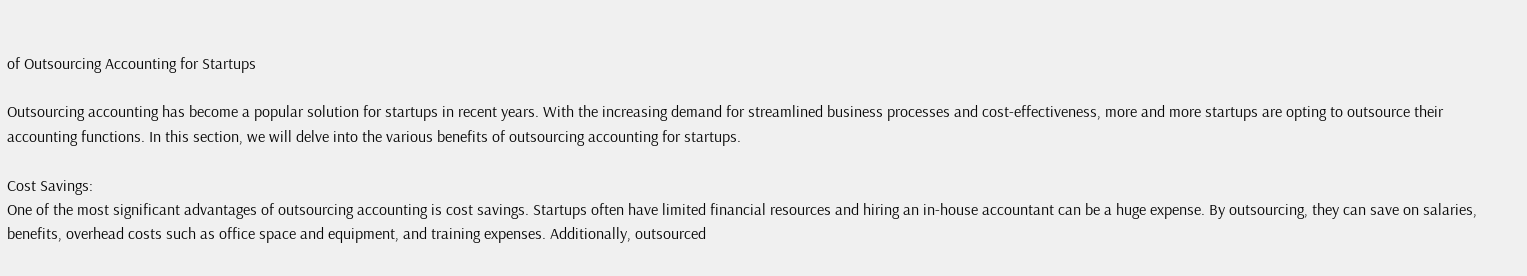of Outsourcing Accounting for Startups

Outsourcing accounting has become a popular solution for startups in recent years. With the increasing demand for streamlined business processes and cost-effectiveness, more and more startups are opting to outsource their accounting functions. In this section, we will delve into the various benefits of outsourcing accounting for startups.

Cost Savings:
One of the most significant advantages of outsourcing accounting is cost savings. Startups often have limited financial resources and hiring an in-house accountant can be a huge expense. By outsourcing, they can save on salaries, benefits, overhead costs such as office space and equipment, and training expenses. Additionally, outsourced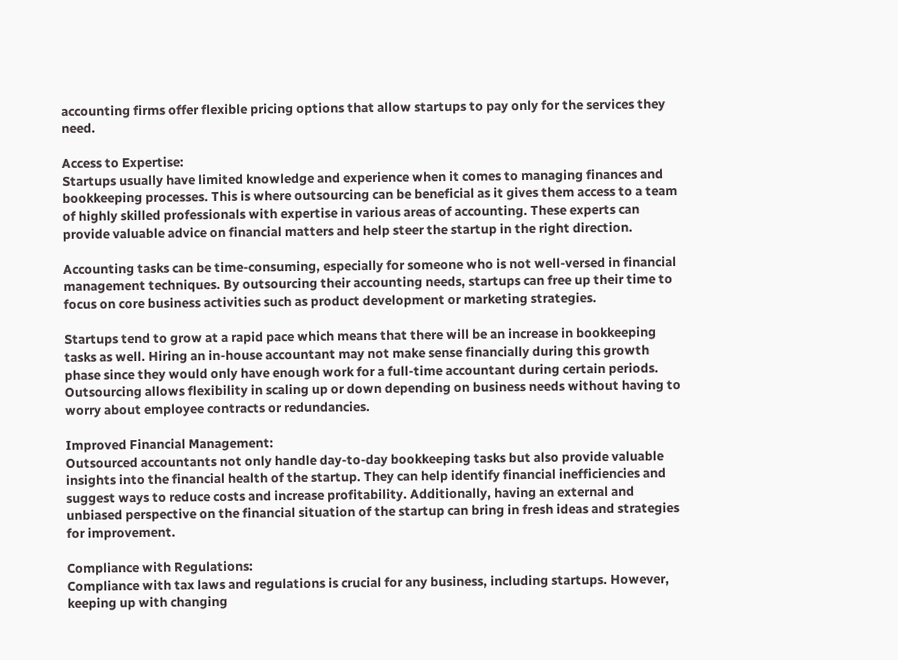accounting firms offer flexible pricing options that allow startups to pay only for the services they need.

Access to Expertise:
Startups usually have limited knowledge and experience when it comes to managing finances and bookkeeping processes. This is where outsourcing can be beneficial as it gives them access to a team of highly skilled professionals with expertise in various areas of accounting. These experts can provide valuable advice on financial matters and help steer the startup in the right direction.

Accounting tasks can be time-consuming, especially for someone who is not well-versed in financial management techniques. By outsourcing their accounting needs, startups can free up their time to focus on core business activities such as product development or marketing strategies.

Startups tend to grow at a rapid pace which means that there will be an increase in bookkeeping tasks as well. Hiring an in-house accountant may not make sense financially during this growth phase since they would only have enough work for a full-time accountant during certain periods. Outsourcing allows flexibility in scaling up or down depending on business needs without having to worry about employee contracts or redundancies.

Improved Financial Management:
Outsourced accountants not only handle day-to-day bookkeeping tasks but also provide valuable insights into the financial health of the startup. They can help identify financial inefficiencies and suggest ways to reduce costs and increase profitability. Additionally, having an external and unbiased perspective on the financial situation of the startup can bring in fresh ideas and strategies for improvement.

Compliance with Regulations:
Compliance with tax laws and regulations is crucial for any business, including startups. However, keeping up with changing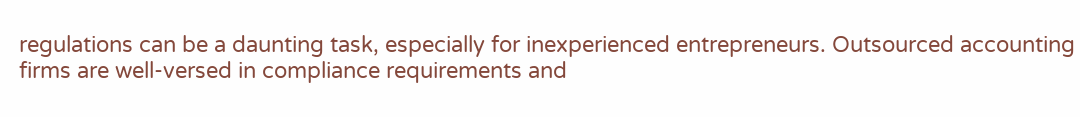regulations can be a daunting task, especially for inexperienced entrepreneurs. Outsourced accounting firms are well-versed in compliance requirements and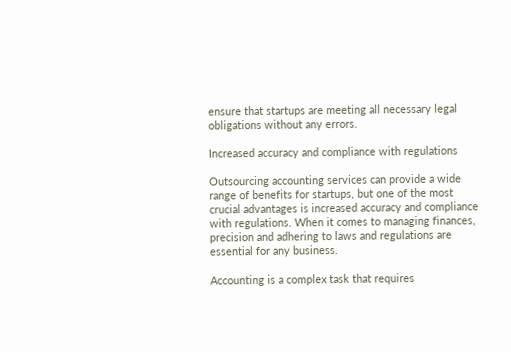ensure that startups are meeting all necessary legal obligations without any errors.

Increased accuracy and compliance with regulations

Outsourcing accounting services can provide a wide range of benefits for startups, but one of the most crucial advantages is increased accuracy and compliance with regulations. When it comes to managing finances, precision and adhering to laws and regulations are essential for any business.

Accounting is a complex task that requires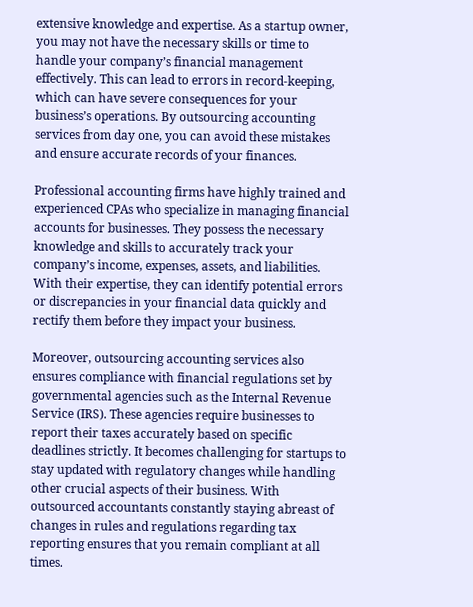extensive knowledge and expertise. As a startup owner, you may not have the necessary skills or time to handle your company’s financial management effectively. This can lead to errors in record-keeping, which can have severe consequences for your business’s operations. By outsourcing accounting services from day one, you can avoid these mistakes and ensure accurate records of your finances.

Professional accounting firms have highly trained and experienced CPAs who specialize in managing financial accounts for businesses. They possess the necessary knowledge and skills to accurately track your company’s income, expenses, assets, and liabilities. With their expertise, they can identify potential errors or discrepancies in your financial data quickly and rectify them before they impact your business.

Moreover, outsourcing accounting services also ensures compliance with financial regulations set by governmental agencies such as the Internal Revenue Service (IRS). These agencies require businesses to report their taxes accurately based on specific deadlines strictly. It becomes challenging for startups to stay updated with regulatory changes while handling other crucial aspects of their business. With outsourced accountants constantly staying abreast of changes in rules and regulations regarding tax reporting ensures that you remain compliant at all times.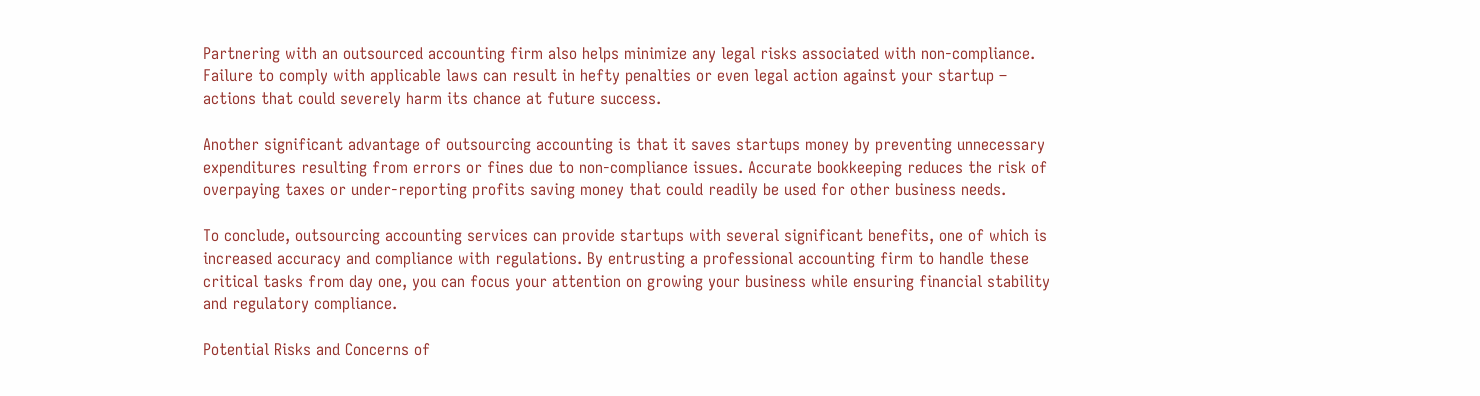Partnering with an outsourced accounting firm also helps minimize any legal risks associated with non-compliance. Failure to comply with applicable laws can result in hefty penalties or even legal action against your startup – actions that could severely harm its chance at future success.

Another significant advantage of outsourcing accounting is that it saves startups money by preventing unnecessary expenditures resulting from errors or fines due to non-compliance issues. Accurate bookkeeping reduces the risk of overpaying taxes or under-reporting profits saving money that could readily be used for other business needs.

To conclude, outsourcing accounting services can provide startups with several significant benefits, one of which is increased accuracy and compliance with regulations. By entrusting a professional accounting firm to handle these critical tasks from day one, you can focus your attention on growing your business while ensuring financial stability and regulatory compliance.

Potential Risks and Concerns of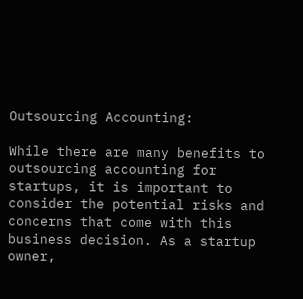Outsourcing Accounting:

While there are many benefits to outsourcing accounting for startups, it is important to consider the potential risks and concerns that come with this business decision. As a startup owner,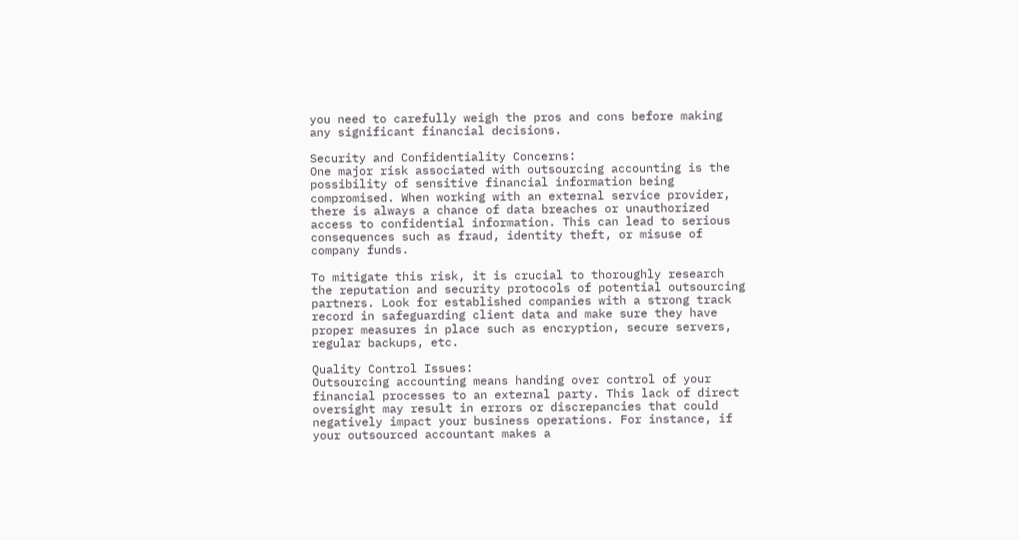you need to carefully weigh the pros and cons before making any significant financial decisions.

Security and Confidentiality Concerns:
One major risk associated with outsourcing accounting is the possibility of sensitive financial information being compromised. When working with an external service provider, there is always a chance of data breaches or unauthorized access to confidential information. This can lead to serious consequences such as fraud, identity theft, or misuse of company funds.

To mitigate this risk, it is crucial to thoroughly research the reputation and security protocols of potential outsourcing partners. Look for established companies with a strong track record in safeguarding client data and make sure they have proper measures in place such as encryption, secure servers, regular backups, etc.

Quality Control Issues:
Outsourcing accounting means handing over control of your financial processes to an external party. This lack of direct oversight may result in errors or discrepancies that could negatively impact your business operations. For instance, if your outsourced accountant makes a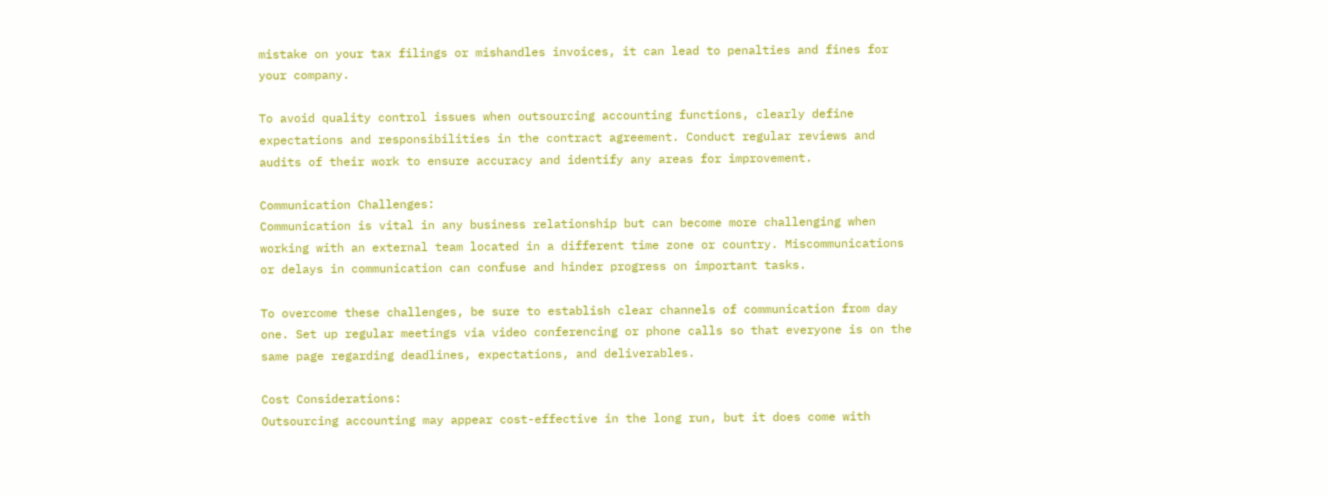mistake on your tax filings or mishandles invoices, it can lead to penalties and fines for your company.

To avoid quality control issues when outsourcing accounting functions, clearly define expectations and responsibilities in the contract agreement. Conduct regular reviews and audits of their work to ensure accuracy and identify any areas for improvement.

Communication Challenges:
Communication is vital in any business relationship but can become more challenging when working with an external team located in a different time zone or country. Miscommunications or delays in communication can confuse and hinder progress on important tasks.

To overcome these challenges, be sure to establish clear channels of communication from day one. Set up regular meetings via video conferencing or phone calls so that everyone is on the same page regarding deadlines, expectations, and deliverables.

Cost Considerations:
Outsourcing accounting may appear cost-effective in the long run, but it does come with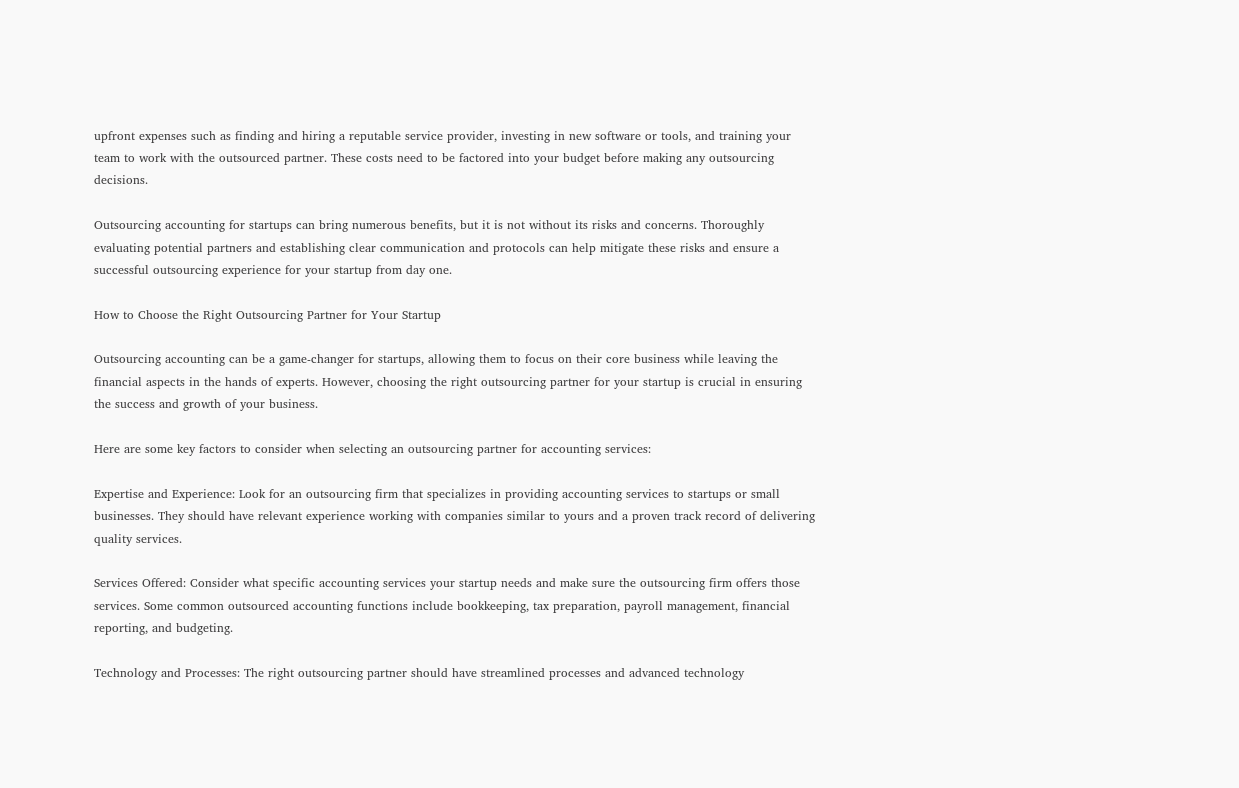upfront expenses such as finding and hiring a reputable service provider, investing in new software or tools, and training your team to work with the outsourced partner. These costs need to be factored into your budget before making any outsourcing decisions.

Outsourcing accounting for startups can bring numerous benefits, but it is not without its risks and concerns. Thoroughly evaluating potential partners and establishing clear communication and protocols can help mitigate these risks and ensure a successful outsourcing experience for your startup from day one.

How to Choose the Right Outsourcing Partner for Your Startup

Outsourcing accounting can be a game-changer for startups, allowing them to focus on their core business while leaving the financial aspects in the hands of experts. However, choosing the right outsourcing partner for your startup is crucial in ensuring the success and growth of your business.

Here are some key factors to consider when selecting an outsourcing partner for accounting services:

Expertise and Experience: Look for an outsourcing firm that specializes in providing accounting services to startups or small businesses. They should have relevant experience working with companies similar to yours and a proven track record of delivering quality services.

Services Offered: Consider what specific accounting services your startup needs and make sure the outsourcing firm offers those services. Some common outsourced accounting functions include bookkeeping, tax preparation, payroll management, financial reporting, and budgeting.

Technology and Processes: The right outsourcing partner should have streamlined processes and advanced technology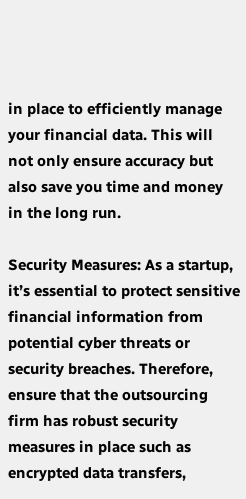in place to efficiently manage your financial data. This will not only ensure accuracy but also save you time and money in the long run.

Security Measures: As a startup, it’s essential to protect sensitive financial information from potential cyber threats or security breaches. Therefore, ensure that the outsourcing firm has robust security measures in place such as encrypted data transfers,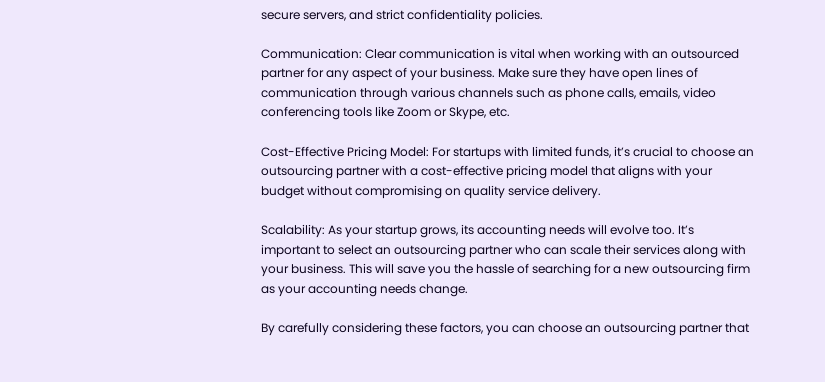secure servers, and strict confidentiality policies.

Communication: Clear communication is vital when working with an outsourced partner for any aspect of your business. Make sure they have open lines of communication through various channels such as phone calls, emails, video conferencing tools like Zoom or Skype, etc.

Cost-Effective Pricing Model: For startups with limited funds, it’s crucial to choose an outsourcing partner with a cost-effective pricing model that aligns with your budget without compromising on quality service delivery.

Scalability: As your startup grows, its accounting needs will evolve too. It’s important to select an outsourcing partner who can scale their services along with your business. This will save you the hassle of searching for a new outsourcing firm as your accounting needs change.

By carefully considering these factors, you can choose an outsourcing partner that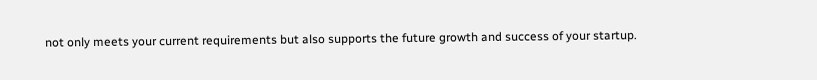not only meets your current requirements but also supports the future growth and success of your startup.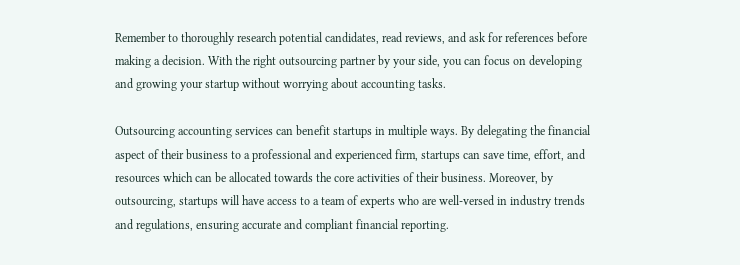Remember to thoroughly research potential candidates, read reviews, and ask for references before making a decision. With the right outsourcing partner by your side, you can focus on developing and growing your startup without worrying about accounting tasks.

Outsourcing accounting services can benefit startups in multiple ways. By delegating the financial aspect of their business to a professional and experienced firm, startups can save time, effort, and resources which can be allocated towards the core activities of their business. Moreover, by outsourcing, startups will have access to a team of experts who are well-versed in industry trends and regulations, ensuring accurate and compliant financial reporting.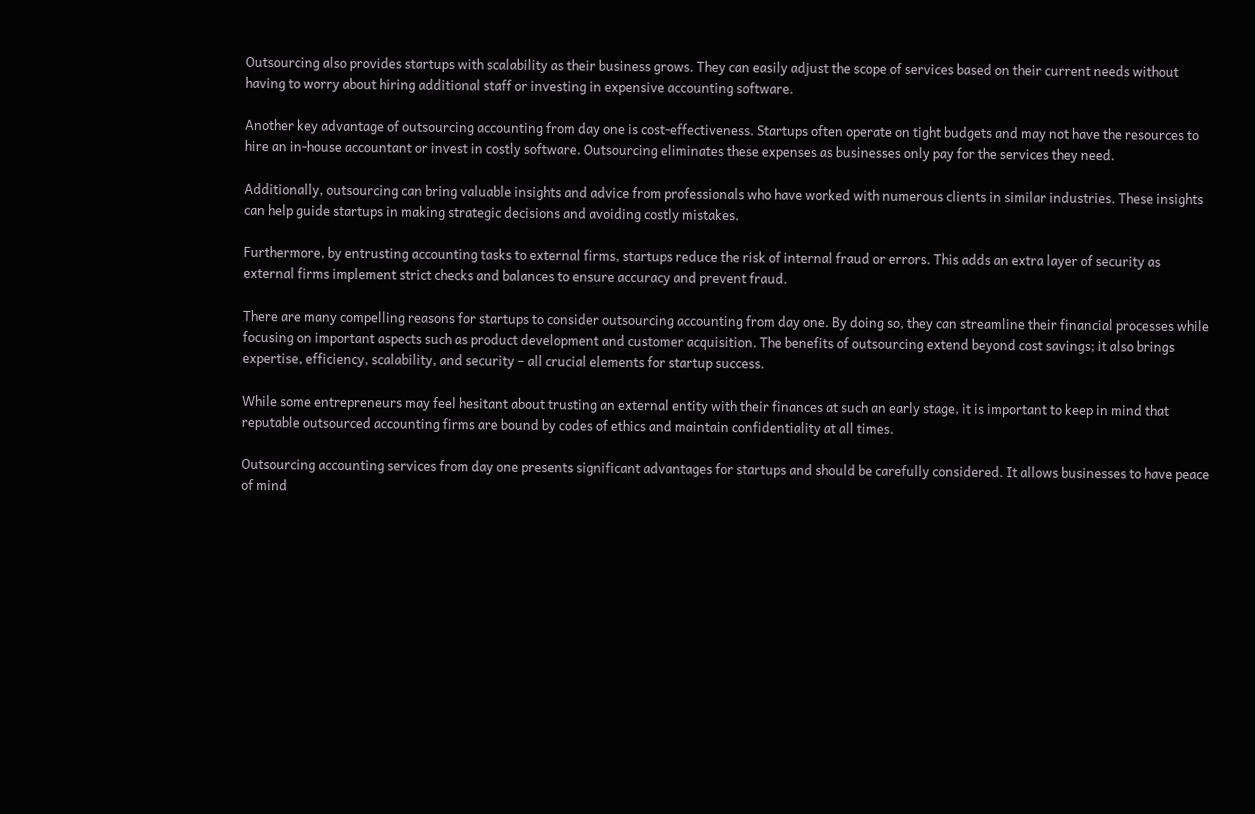Outsourcing also provides startups with scalability as their business grows. They can easily adjust the scope of services based on their current needs without having to worry about hiring additional staff or investing in expensive accounting software.

Another key advantage of outsourcing accounting from day one is cost-effectiveness. Startups often operate on tight budgets and may not have the resources to hire an in-house accountant or invest in costly software. Outsourcing eliminates these expenses as businesses only pay for the services they need.

Additionally, outsourcing can bring valuable insights and advice from professionals who have worked with numerous clients in similar industries. These insights can help guide startups in making strategic decisions and avoiding costly mistakes.

Furthermore, by entrusting accounting tasks to external firms, startups reduce the risk of internal fraud or errors. This adds an extra layer of security as external firms implement strict checks and balances to ensure accuracy and prevent fraud.

There are many compelling reasons for startups to consider outsourcing accounting from day one. By doing so, they can streamline their financial processes while focusing on important aspects such as product development and customer acquisition. The benefits of outsourcing extend beyond cost savings; it also brings expertise, efficiency, scalability, and security – all crucial elements for startup success.

While some entrepreneurs may feel hesitant about trusting an external entity with their finances at such an early stage, it is important to keep in mind that reputable outsourced accounting firms are bound by codes of ethics and maintain confidentiality at all times.

Outsourcing accounting services from day one presents significant advantages for startups and should be carefully considered. It allows businesses to have peace of mind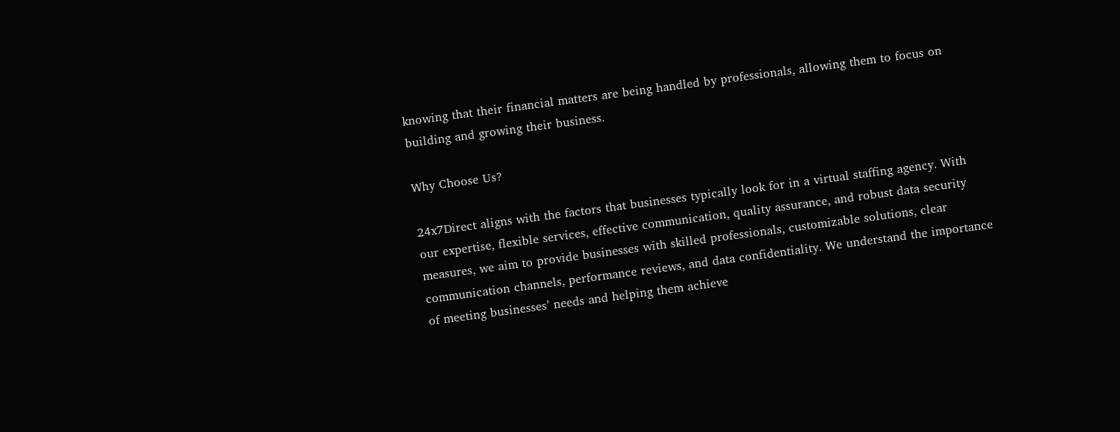knowing that their financial matters are being handled by professionals, allowing them to focus on building and growing their business.

Why Choose Us?

24x7Direct aligns with the factors that businesses typically look for in a virtual staffing agency. With our expertise, flexible services, effective communication, quality assurance, and robust data security measures, we aim to provide businesses with skilled professionals, customizable solutions, clear communication channels, performance reviews, and data confidentiality. We understand the importance of meeting businesses’ needs and helping them achieve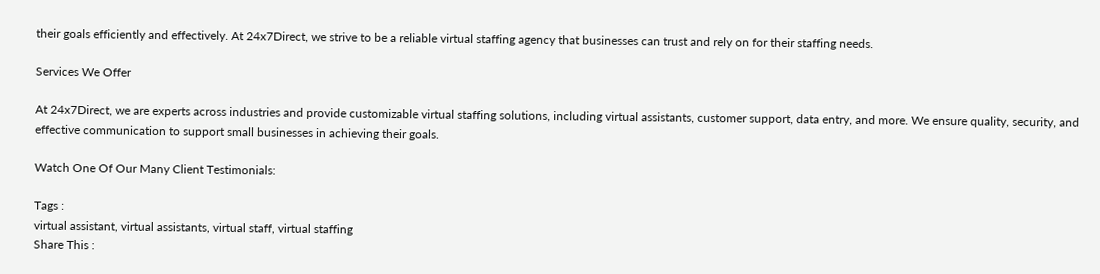their goals efficiently and effectively. At 24x7Direct, we strive to be a reliable virtual staffing agency that businesses can trust and rely on for their staffing needs.

Services We Offer

At 24x7Direct, we are experts across industries and provide customizable virtual staffing solutions, including virtual assistants, customer support, data entry, and more. We ensure quality, security, and effective communication to support small businesses in achieving their goals.

Watch One Of Our Many Client Testimonials:

Tags :
virtual assistant, virtual assistants, virtual staff, virtual staffing
Share This :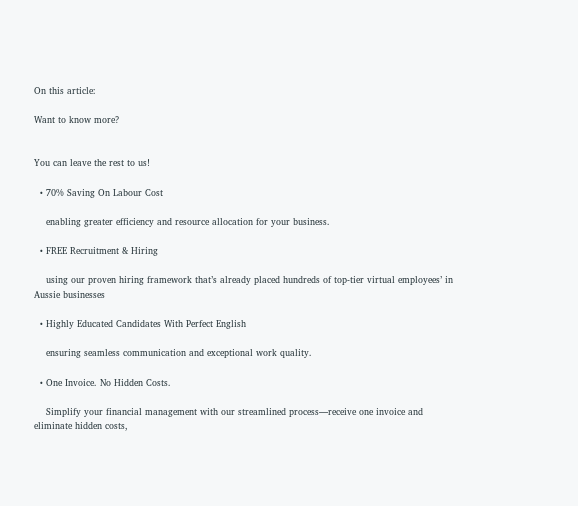On this article:

Want to know more?


You can leave the rest to us!

  • 70% Saving On Labour Cost

    enabling greater efficiency and resource allocation for your business.

  • FREE Recruitment & Hiring

    using our proven hiring framework that’s already placed hundreds of top-tier virtual employees’ in Aussie businesses

  • Highly Educated Candidates With Perfect English

    ensuring seamless communication and exceptional work quality.

  • One Invoice. No Hidden Costs.

    Simplify your financial management with our streamlined process—receive one invoice and eliminate hidden costs,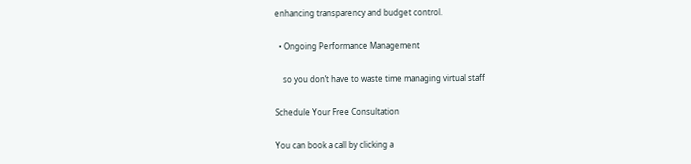enhancing transparency and budget control.

  • Ongoing Performance Management

    so you don’t have to waste time managing virtual staff

Schedule Your Free Consultation

You can book a call by clicking a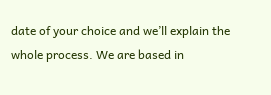date of your choice and we’ll explain the whole process. We are based in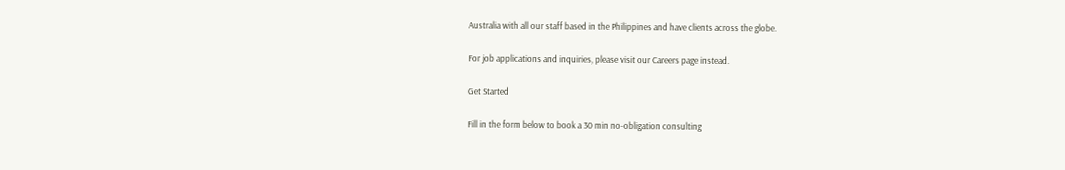Australia with all our staff based in the Philippines and have clients across the globe.

For job applications and inquiries, please visit our Careers page instead.

Get Started

Fill in the form below to book a 30 min no-obligation consulting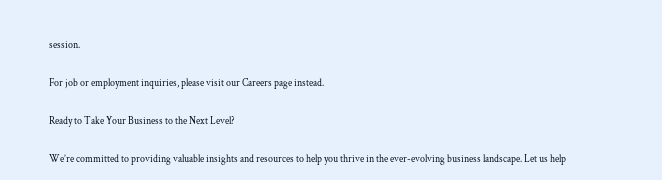session.

For job or employment inquiries, please visit our Careers page instead.

Ready to Take Your Business to the Next Level?

We’re committed to providing valuable insights and resources to help you thrive in the ever-evolving business landscape. Let us help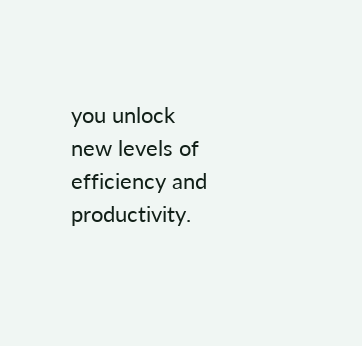you unlock new levels of efficiency and productivity.